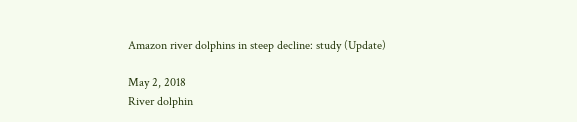Amazon river dolphins in steep decline: study (Update)

May 2, 2018
River dolphin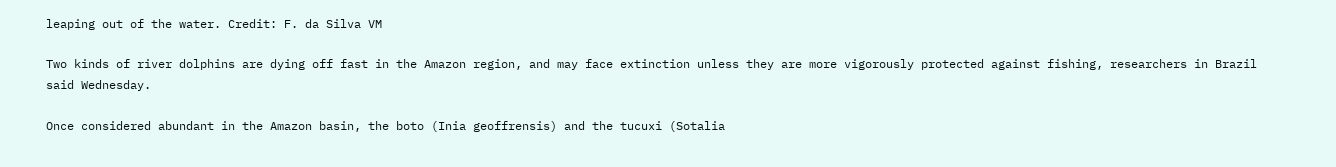leaping out of the water. Credit: F. da Silva VM

Two kinds of river dolphins are dying off fast in the Amazon region, and may face extinction unless they are more vigorously protected against fishing, researchers in Brazil said Wednesday.

Once considered abundant in the Amazon basin, the boto (Inia geoffrensis) and the tucuxi (Sotalia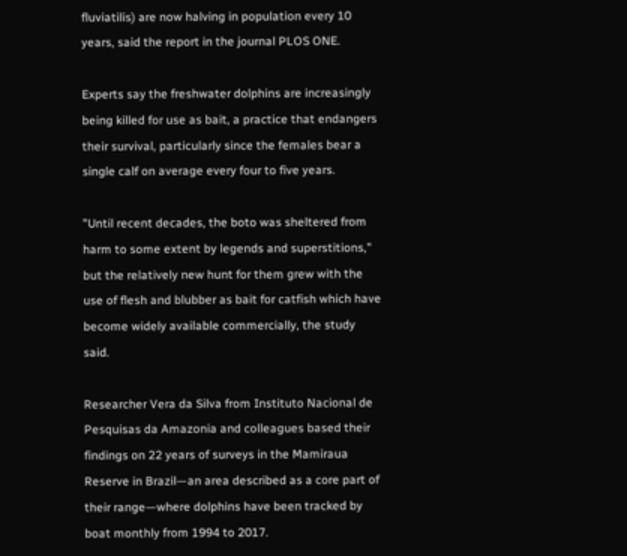fluviatilis) are now halving in population every 10 years, said the report in the journal PLOS ONE.

Experts say the freshwater dolphins are increasingly being killed for use as bait, a practice that endangers their survival, particularly since the females bear a single calf on average every four to five years.

"Until recent decades, the boto was sheltered from harm to some extent by legends and superstitions," but the relatively new hunt for them grew with the use of flesh and blubber as bait for catfish which have become widely available commercially, the study said.

Researcher Vera da Silva from Instituto Nacional de Pesquisas da Amazonia and colleagues based their findings on 22 years of surveys in the Mamiraua Reserve in Brazil—an area described as a core part of their range—where dolphins have been tracked by boat monthly from 1994 to 2017.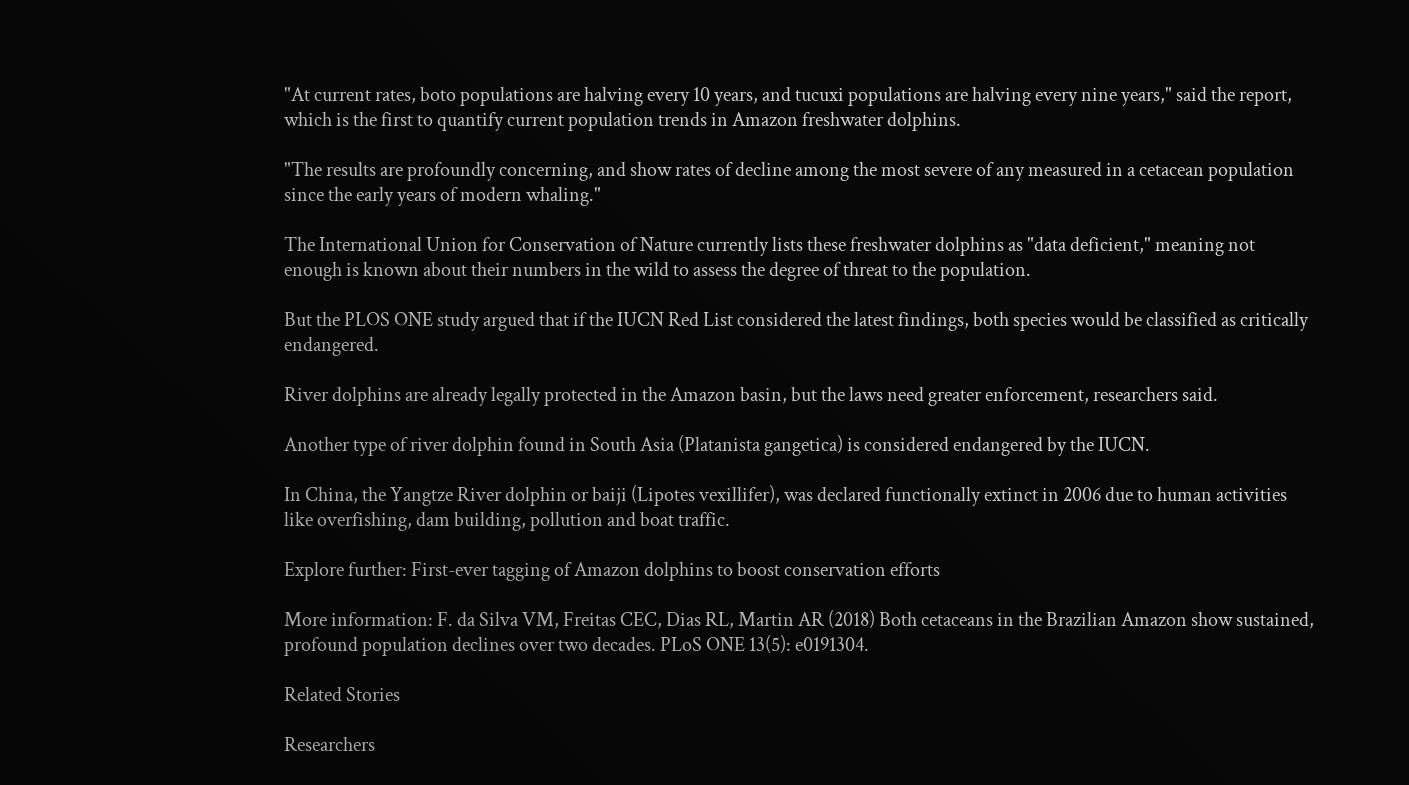"At current rates, boto populations are halving every 10 years, and tucuxi populations are halving every nine years," said the report, which is the first to quantify current population trends in Amazon freshwater dolphins.

"The results are profoundly concerning, and show rates of decline among the most severe of any measured in a cetacean population since the early years of modern whaling."

The International Union for Conservation of Nature currently lists these freshwater dolphins as "data deficient," meaning not enough is known about their numbers in the wild to assess the degree of threat to the population.

But the PLOS ONE study argued that if the IUCN Red List considered the latest findings, both species would be classified as critically endangered.

River dolphins are already legally protected in the Amazon basin, but the laws need greater enforcement, researchers said.

Another type of river dolphin found in South Asia (Platanista gangetica) is considered endangered by the IUCN.

In China, the Yangtze River dolphin or baiji (Lipotes vexillifer), was declared functionally extinct in 2006 due to human activities like overfishing, dam building, pollution and boat traffic.

Explore further: First-ever tagging of Amazon dolphins to boost conservation efforts

More information: F. da Silva VM, Freitas CEC, Dias RL, Martin AR (2018) Both cetaceans in the Brazilian Amazon show sustained, profound population declines over two decades. PLoS ONE 13(5): e0191304.

Related Stories

Researchers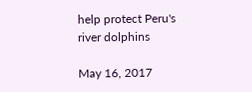help protect Peru's river dolphins

May 16, 2017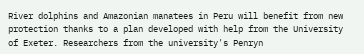River dolphins and Amazonian manatees in Peru will benefit from new protection thanks to a plan developed with help from the University of Exeter. Researchers from the university's Penryn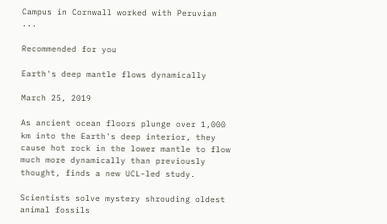Campus in Cornwall worked with Peruvian ...

Recommended for you

Earth's deep mantle flows dynamically

March 25, 2019

As ancient ocean floors plunge over 1,000 km into the Earth's deep interior, they cause hot rock in the lower mantle to flow much more dynamically than previously thought, finds a new UCL-led study.

Scientists solve mystery shrouding oldest animal fossils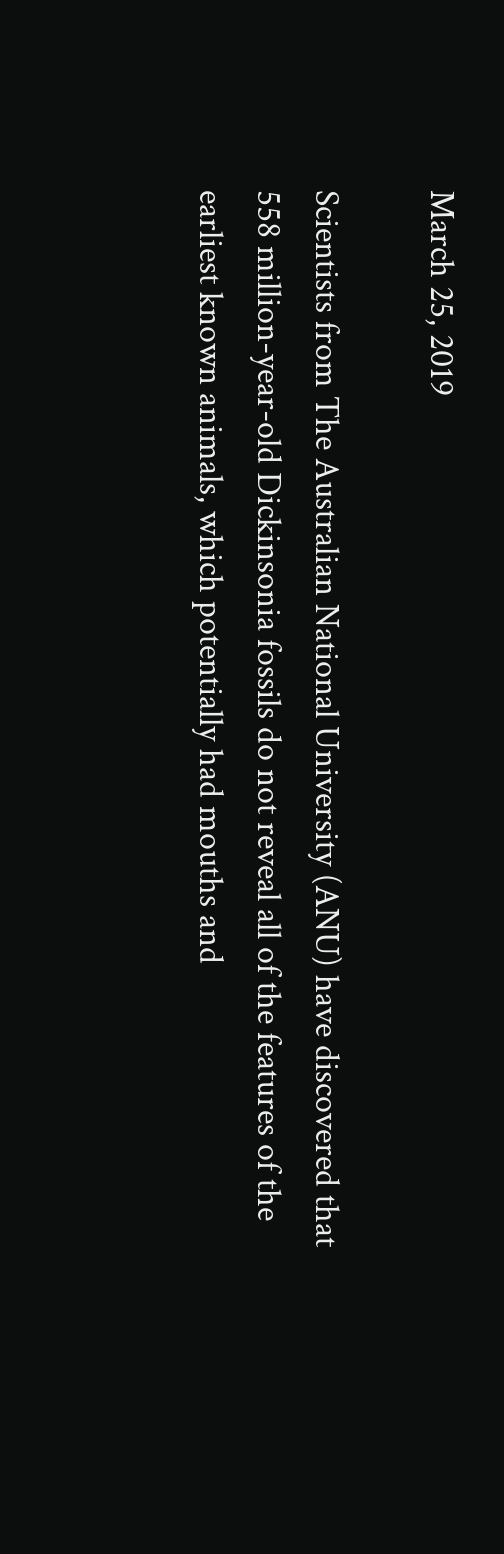March 25, 2019

Scientists from The Australian National University (ANU) have discovered that 558 million-year-old Dickinsonia fossils do not reveal all of the features of the earliest known animals, which potentially had mouths and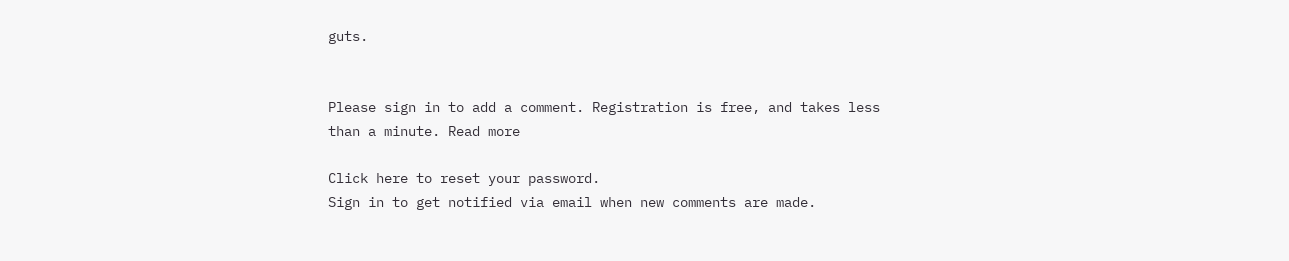guts.


Please sign in to add a comment. Registration is free, and takes less than a minute. Read more

Click here to reset your password.
Sign in to get notified via email when new comments are made.